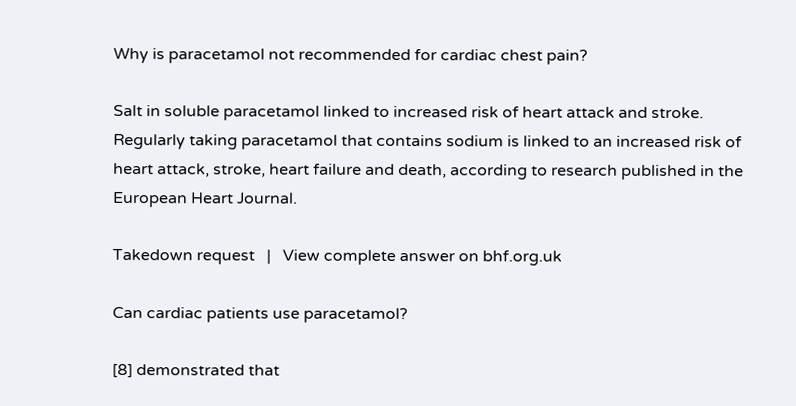Why is paracetamol not recommended for cardiac chest pain?

Salt in soluble paracetamol linked to increased risk of heart attack and stroke. Regularly taking paracetamol that contains sodium is linked to an increased risk of heart attack, stroke, heart failure and death, according to research published in the European Heart Journal.

Takedown request   |   View complete answer on bhf.org.uk

Can cardiac patients use paracetamol?

[8] demonstrated that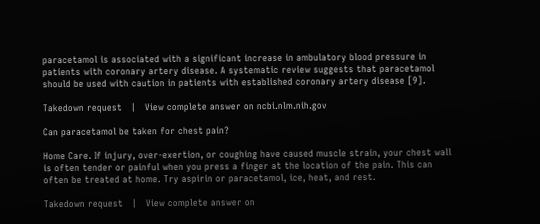paracetamol is associated with a significant increase in ambulatory blood pressure in patients with coronary artery disease. A systematic review suggests that paracetamol should be used with caution in patients with established coronary artery disease [9].

Takedown request   |   View complete answer on ncbi.nlm.nih.gov

Can paracetamol be taken for chest pain?

Home Care. If injury, over-exertion, or coughing have caused muscle strain, your chest wall is often tender or painful when you press a finger at the location of the pain. This can often be treated at home. Try aspirin or paracetamol, ice, heat, and rest.

Takedown request   |   View complete answer on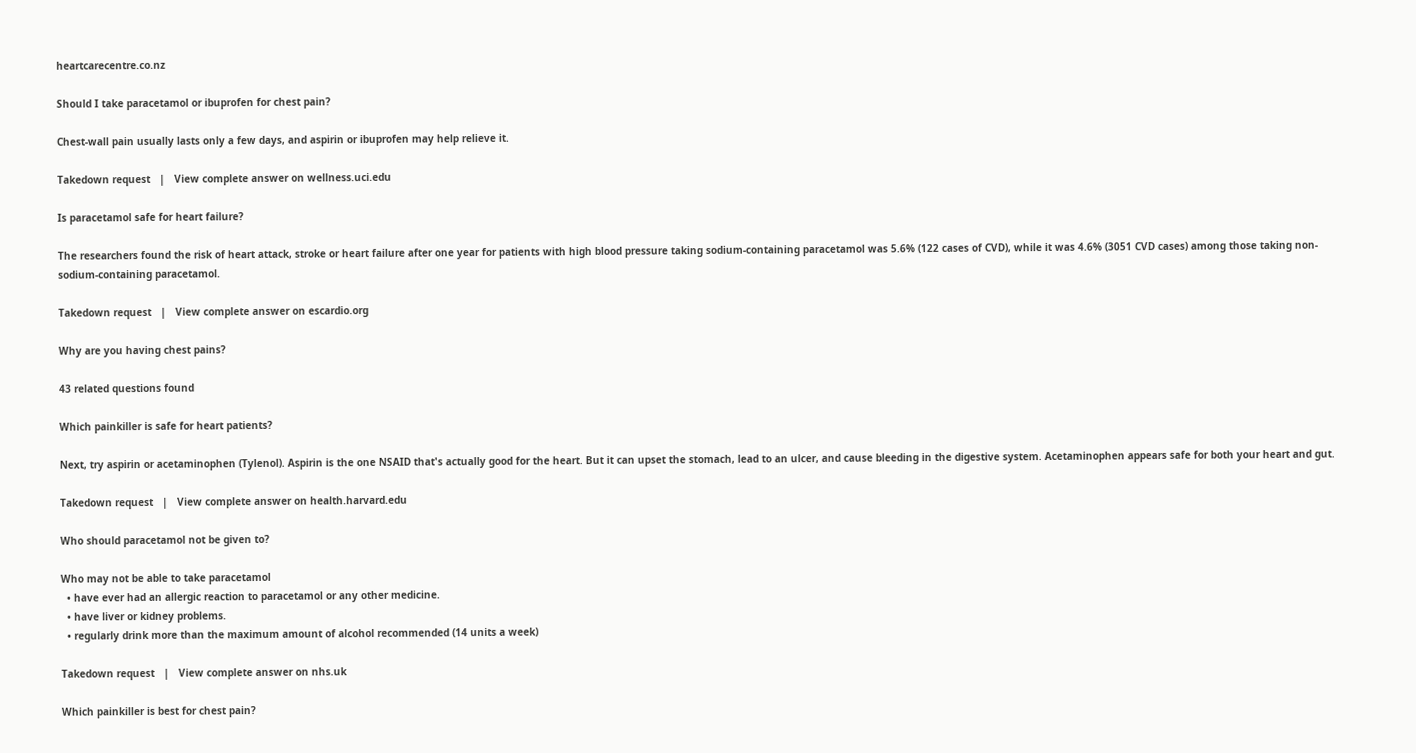heartcarecentre.co.nz

Should I take paracetamol or ibuprofen for chest pain?

Chest-wall pain usually lasts only a few days, and aspirin or ibuprofen may help relieve it.

Takedown request   |   View complete answer on wellness.uci.edu

Is paracetamol safe for heart failure?

The researchers found the risk of heart attack, stroke or heart failure after one year for patients with high blood pressure taking sodium-containing paracetamol was 5.6% (122 cases of CVD), while it was 4.6% (3051 CVD cases) among those taking non-sodium-containing paracetamol.

Takedown request   |   View complete answer on escardio.org

Why are you having chest pains?

43 related questions found

Which painkiller is safe for heart patients?

Next, try aspirin or acetaminophen (Tylenol). Aspirin is the one NSAID that's actually good for the heart. But it can upset the stomach, lead to an ulcer, and cause bleeding in the digestive system. Acetaminophen appears safe for both your heart and gut.

Takedown request   |   View complete answer on health.harvard.edu

Who should paracetamol not be given to?

Who may not be able to take paracetamol
  • have ever had an allergic reaction to paracetamol or any other medicine.
  • have liver or kidney problems.
  • regularly drink more than the maximum amount of alcohol recommended (14 units a week)

Takedown request   |   View complete answer on nhs.uk

Which painkiller is best for chest pain?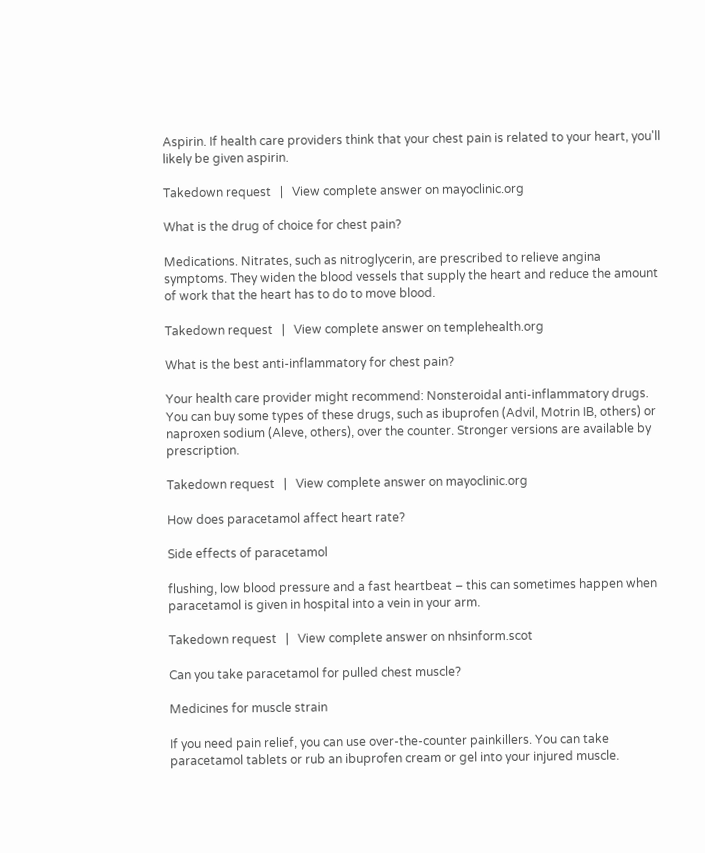Aspirin. If health care providers think that your chest pain is related to your heart, you'll likely be given aspirin.

Takedown request   |   View complete answer on mayoclinic.org

What is the drug of choice for chest pain?

Medications. Nitrates, such as nitroglycerin, are prescribed to relieve angina symptoms. They widen the blood vessels that supply the heart and reduce the amount of work that the heart has to do to move blood.

Takedown request   |   View complete answer on templehealth.org

What is the best anti-inflammatory for chest pain?

Your health care provider might recommend: Nonsteroidal anti-inflammatory drugs. You can buy some types of these drugs, such as ibuprofen (Advil, Motrin IB, others) or naproxen sodium (Aleve, others), over the counter. Stronger versions are available by prescription.

Takedown request   |   View complete answer on mayoclinic.org

How does paracetamol affect heart rate?

Side effects of paracetamol

flushing, low blood pressure and a fast heartbeat – this can sometimes happen when paracetamol is given in hospital into a vein in your arm.

Takedown request   |   View complete answer on nhsinform.scot

Can you take paracetamol for pulled chest muscle?

Medicines for muscle strain

If you need pain relief, you can use over-the-counter painkillers. You can take paracetamol tablets or rub an ibuprofen cream or gel into your injured muscle.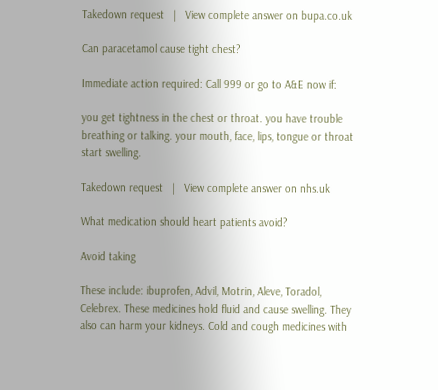Takedown request   |   View complete answer on bupa.co.uk

Can paracetamol cause tight chest?

Immediate action required: Call 999 or go to A&E now if:

you get tightness in the chest or throat. you have trouble breathing or talking. your mouth, face, lips, tongue or throat start swelling.

Takedown request   |   View complete answer on nhs.uk

What medication should heart patients avoid?

Avoid taking

These include: ibuprofen, Advil, Motrin, Aleve, Toradol, Celebrex. These medicines hold fluid and cause swelling. They also can harm your kidneys. Cold and cough medicines with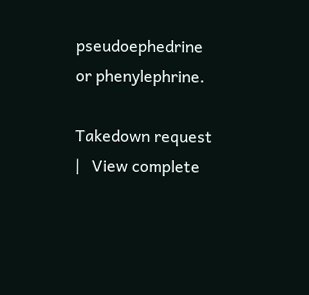pseudoephedrine or phenylephrine.

Takedown request   |   View complete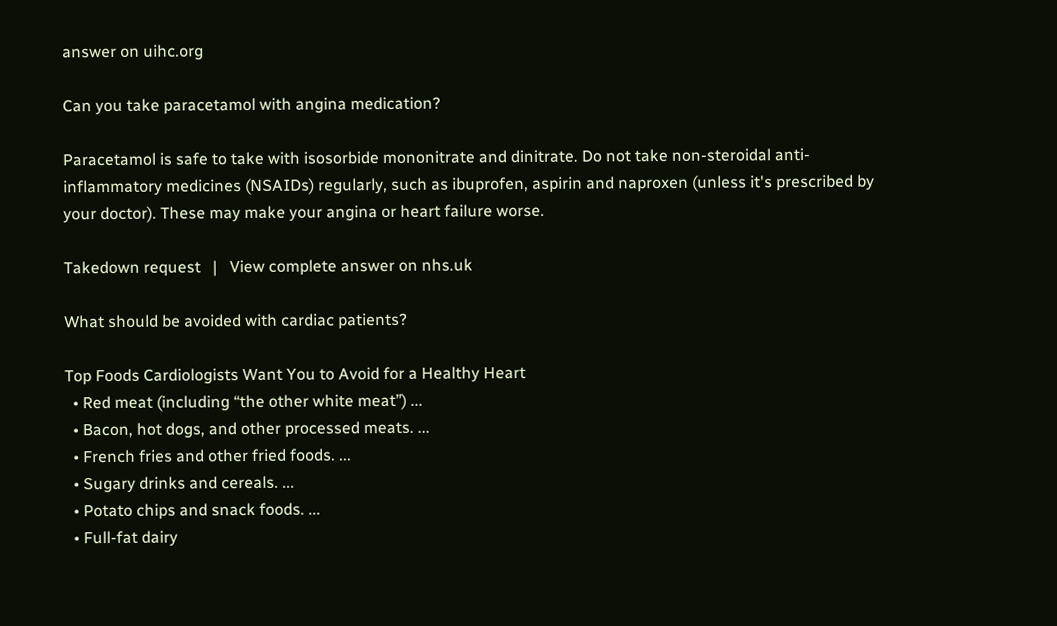answer on uihc.org

Can you take paracetamol with angina medication?

Paracetamol is safe to take with isosorbide mononitrate and dinitrate. Do not take non-steroidal anti-inflammatory medicines (NSAIDs) regularly, such as ibuprofen, aspirin and naproxen (unless it's prescribed by your doctor). These may make your angina or heart failure worse.

Takedown request   |   View complete answer on nhs.uk

What should be avoided with cardiac patients?

Top Foods Cardiologists Want You to Avoid for a Healthy Heart
  • Red meat (including “the other white meat”) ...
  • Bacon, hot dogs, and other processed meats. ...
  • French fries and other fried foods. ...
  • Sugary drinks and cereals. ...
  • Potato chips and snack foods. ...
  • Full-fat dairy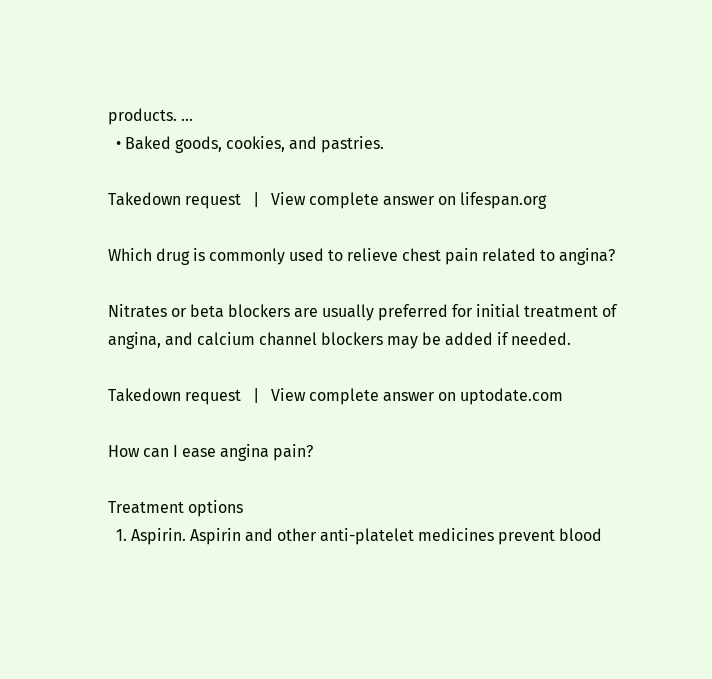products. ...
  • Baked goods, cookies, and pastries.

Takedown request   |   View complete answer on lifespan.org

Which drug is commonly used to relieve chest pain related to angina?

Nitrates or beta blockers are usually preferred for initial treatment of angina, and calcium channel blockers may be added if needed.

Takedown request   |   View complete answer on uptodate.com

How can I ease angina pain?

Treatment options
  1. Aspirin. Aspirin and other anti-platelet medicines prevent blood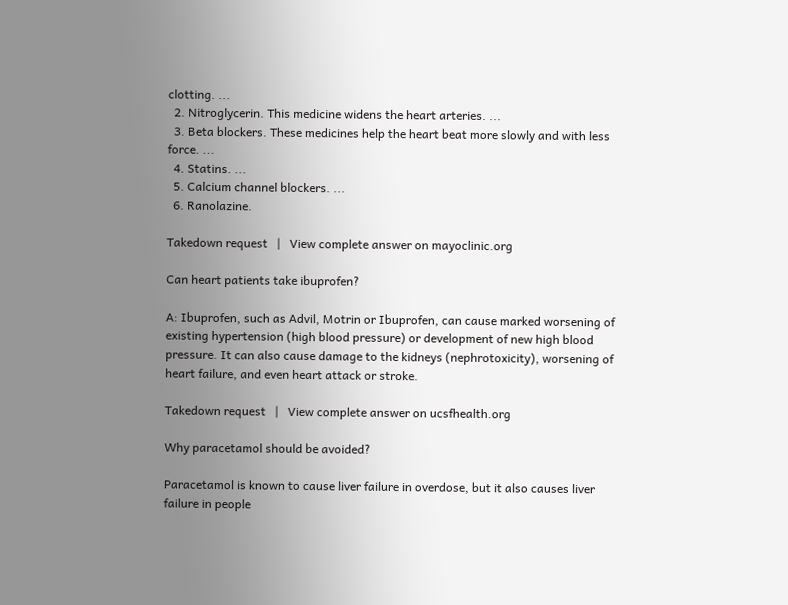clotting. ...
  2. Nitroglycerin. This medicine widens the heart arteries. ...
  3. Beta blockers. These medicines help the heart beat more slowly and with less force. ...
  4. Statins. ...
  5. Calcium channel blockers. ...
  6. Ranolazine.

Takedown request   |   View complete answer on mayoclinic.org

Can heart patients take ibuprofen?

A: Ibuprofen, such as Advil, Motrin or Ibuprofen, can cause marked worsening of existing hypertension (high blood pressure) or development of new high blood pressure. It can also cause damage to the kidneys (nephrotoxicity), worsening of heart failure, and even heart attack or stroke.

Takedown request   |   View complete answer on ucsfhealth.org

Why paracetamol should be avoided?

Paracetamol is known to cause liver failure in overdose, but it also causes liver failure in people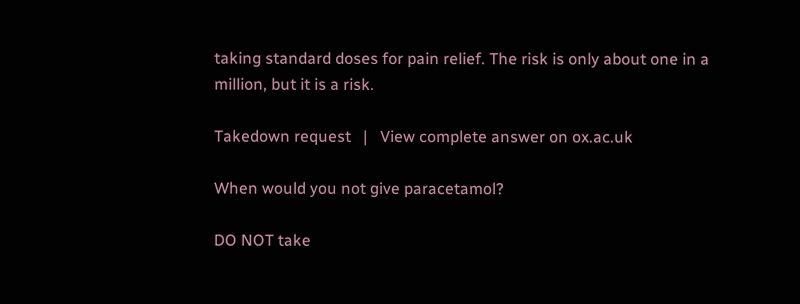taking standard doses for pain relief. The risk is only about one in a million, but it is a risk.

Takedown request   |   View complete answer on ox.ac.uk

When would you not give paracetamol?

DO NOT take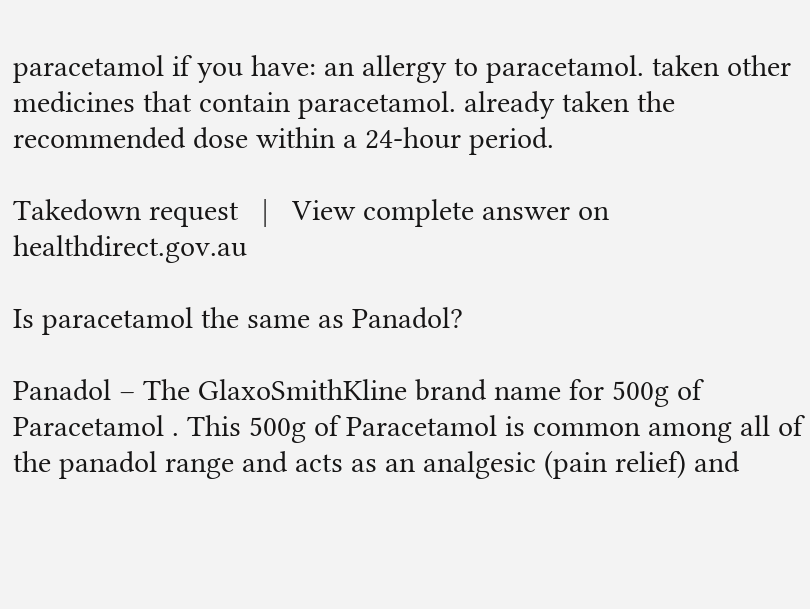paracetamol if you have: an allergy to paracetamol. taken other medicines that contain paracetamol. already taken the recommended dose within a 24-hour period.

Takedown request   |   View complete answer on healthdirect.gov.au

Is paracetamol the same as Panadol?

Panadol – The GlaxoSmithKline brand name for 500g of Paracetamol . This 500g of Paracetamol is common among all of the panadol range and acts as an analgesic (pain relief) and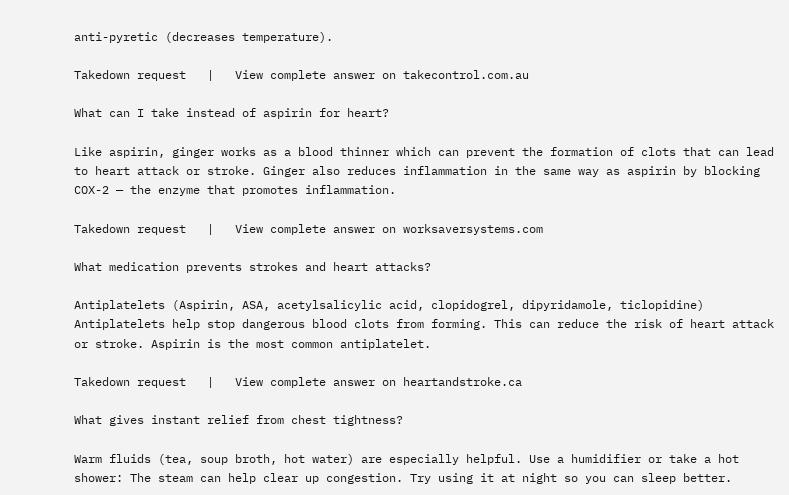anti-pyretic (decreases temperature).

Takedown request   |   View complete answer on takecontrol.com.au

What can I take instead of aspirin for heart?

Like aspirin, ginger works as a blood thinner which can prevent the formation of clots that can lead to heart attack or stroke. Ginger also reduces inflammation in the same way as aspirin by blocking COX-2 — the enzyme that promotes inflammation.

Takedown request   |   View complete answer on worksaversystems.com

What medication prevents strokes and heart attacks?

Antiplatelets (Aspirin, ASA, acetylsalicylic acid, clopidogrel, dipyridamole, ticlopidine) Antiplatelets help stop dangerous blood clots from forming. This can reduce the risk of heart attack or stroke. Aspirin is the most common antiplatelet.

Takedown request   |   View complete answer on heartandstroke.ca

What gives instant relief from chest tightness?

Warm fluids (tea, soup broth, hot water) are especially helpful. Use a humidifier or take a hot shower: The steam can help clear up congestion. Try using it at night so you can sleep better.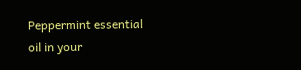Peppermint essential oil in your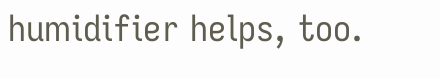humidifier helps, too.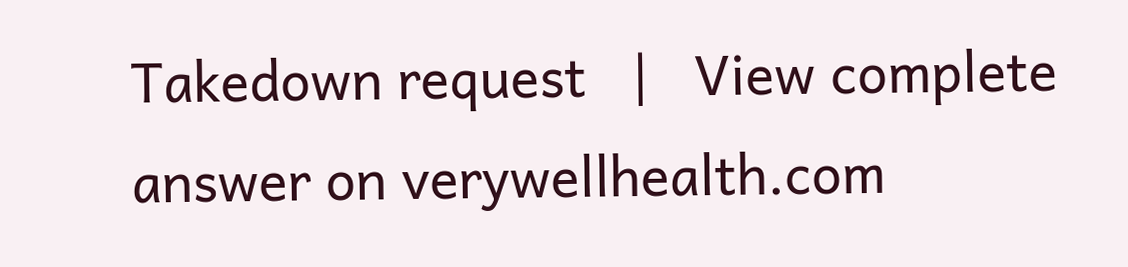Takedown request   |   View complete answer on verywellhealth.com